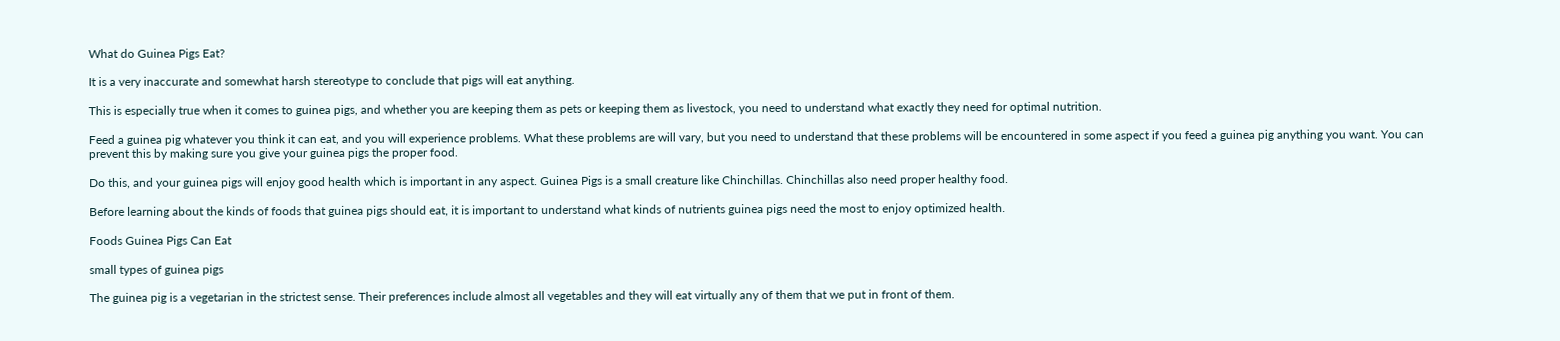What do Guinea Pigs Eat?

It is a very inaccurate and somewhat harsh stereotype to conclude that pigs will eat anything.

This is especially true when it comes to guinea pigs, and whether you are keeping them as pets or keeping them as livestock, you need to understand what exactly they need for optimal nutrition.

Feed a guinea pig whatever you think it can eat, and you will experience problems. What these problems are will vary, but you need to understand that these problems will be encountered in some aspect if you feed a guinea pig anything you want. You can prevent this by making sure you give your guinea pigs the proper food.

Do this, and your guinea pigs will enjoy good health which is important in any aspect. Guinea Pigs is a small creature like Chinchillas. Chinchillas also need proper healthy food.

Before learning about the kinds of foods that guinea pigs should eat, it is important to understand what kinds of nutrients guinea pigs need the most to enjoy optimized health.

Foods Guinea Pigs Can Eat

small types of guinea pigs

The guinea pig is a vegetarian in the strictest sense. Their preferences include almost all vegetables and they will eat virtually any of them that we put in front of them.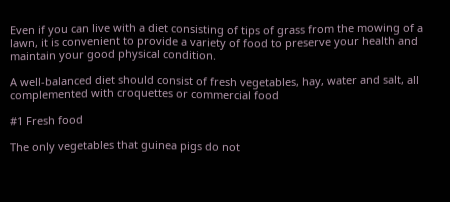Even if you can live with a diet consisting of tips of grass from the mowing of a lawn, it is convenient to provide a variety of food to preserve your health and maintain your good physical condition.

A well-balanced diet should consist of fresh vegetables, hay, water and salt, all complemented with croquettes or commercial food

#1 Fresh food

The only vegetables that guinea pigs do not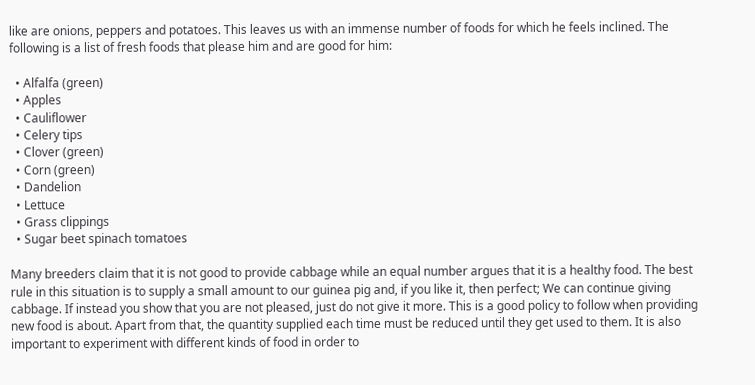like are onions, peppers and potatoes. This leaves us with an immense number of foods for which he feels inclined. The following is a list of fresh foods that please him and are good for him:

  • Alfalfa (green)
  • Apples
  • Cauliflower
  • Celery tips
  • Clover (green)
  • Corn (green)
  • Dandelion
  • Lettuce
  • Grass clippings
  • Sugar beet spinach tomatoes

Many breeders claim that it is not good to provide cabbage while an equal number argues that it is a healthy food. The best rule in this situation is to supply a small amount to our guinea pig and, if you like it, then perfect; We can continue giving cabbage. If instead you show that you are not pleased, just do not give it more. This is a good policy to follow when providing new food is about. Apart from that, the quantity supplied each time must be reduced until they get used to them. It is also important to experiment with different kinds of food in order to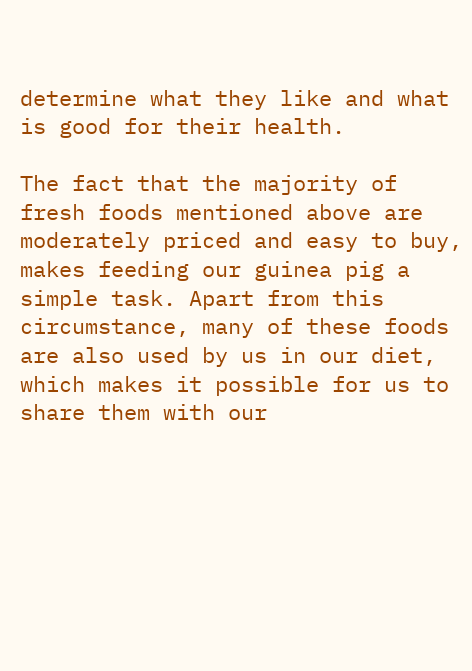determine what they like and what is good for their health.

The fact that the majority of fresh foods mentioned above are moderately priced and easy to buy, makes feeding our guinea pig a simple task. Apart from this circumstance, many of these foods are also used by us in our diet, which makes it possible for us to share them with our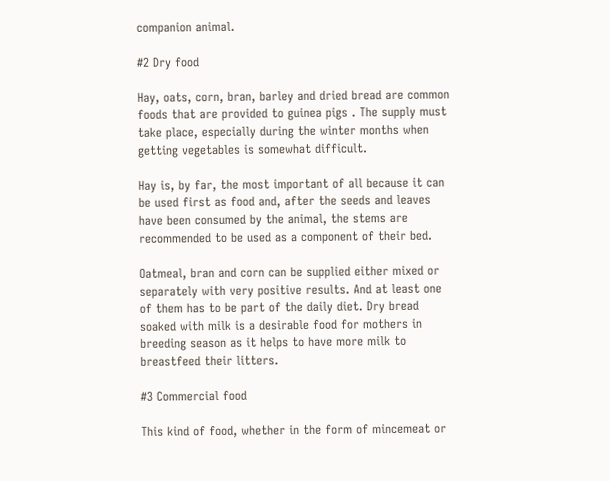companion animal.

#2 Dry food

Hay, oats, corn, bran, barley and dried bread are common foods that are provided to guinea pigs . The supply must take place, especially during the winter months when getting vegetables is somewhat difficult.

Hay is, by far, the most important of all because it can be used first as food and, after the seeds and leaves have been consumed by the animal, the stems are recommended to be used as a component of their bed.

Oatmeal, bran and corn can be supplied either mixed or separately with very positive results. And at least one of them has to be part of the daily diet. Dry bread soaked with milk is a desirable food for mothers in breeding season as it helps to have more milk to breastfeed their litters.

#3 Commercial food

This kind of food, whether in the form of mincemeat or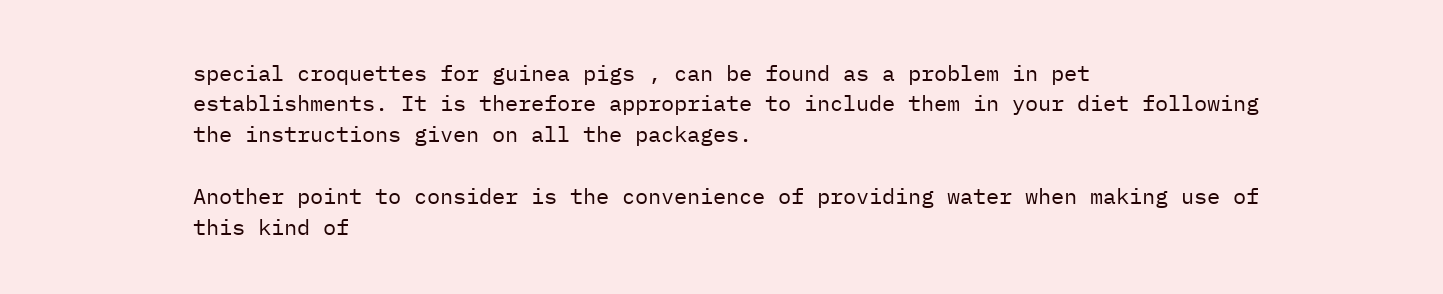special croquettes for guinea pigs , can be found as a problem in pet establishments. It is therefore appropriate to include them in your diet following the instructions given on all the packages.

Another point to consider is the convenience of providing water when making use of this kind of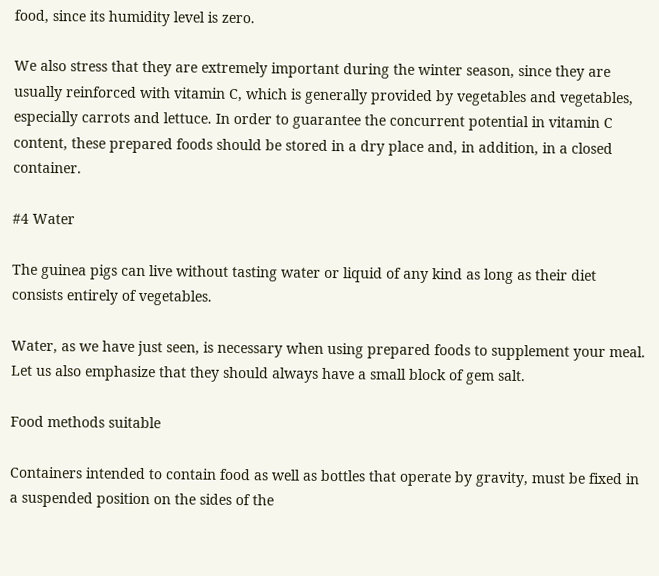food, since its humidity level is zero.

We also stress that they are extremely important during the winter season, since they are usually reinforced with vitamin C, which is generally provided by vegetables and vegetables, especially carrots and lettuce. In order to guarantee the concurrent potential in vitamin C content, these prepared foods should be stored in a dry place and, in addition, in a closed container.

#4 Water

The guinea pigs can live without tasting water or liquid of any kind as long as their diet consists entirely of vegetables.

Water, as we have just seen, is necessary when using prepared foods to supplement your meal. Let us also emphasize that they should always have a small block of gem salt.

Food methods suitable

Containers intended to contain food as well as bottles that operate by gravity, must be fixed in a suspended position on the sides of the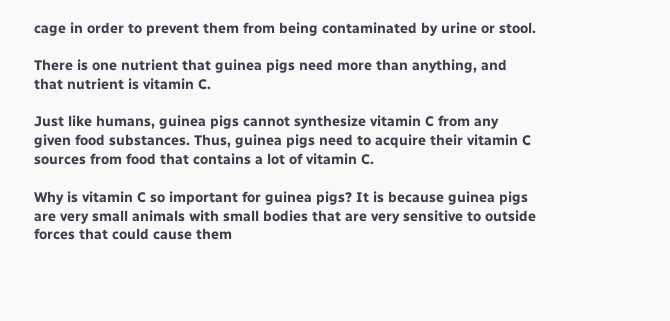cage in order to prevent them from being contaminated by urine or stool.

There is one nutrient that guinea pigs need more than anything, and that nutrient is vitamin C.

Just like humans, guinea pigs cannot synthesize vitamin C from any given food substances. Thus, guinea pigs need to acquire their vitamin C sources from food that contains a lot of vitamin C.

Why is vitamin C so important for guinea pigs? It is because guinea pigs are very small animals with small bodies that are very sensitive to outside forces that could cause them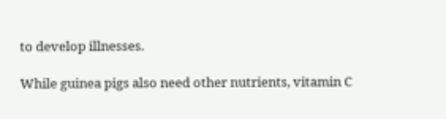to develop illnesses.

While guinea pigs also need other nutrients, vitamin C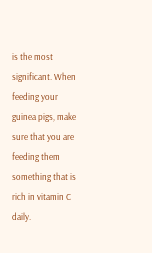is the most significant. When feeding your guinea pigs, make sure that you are feeding them something that is rich in vitamin C daily.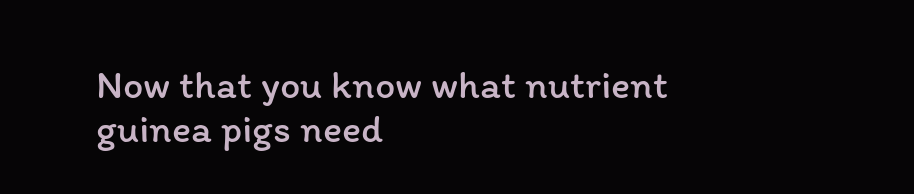Now that you know what nutrient guinea pigs need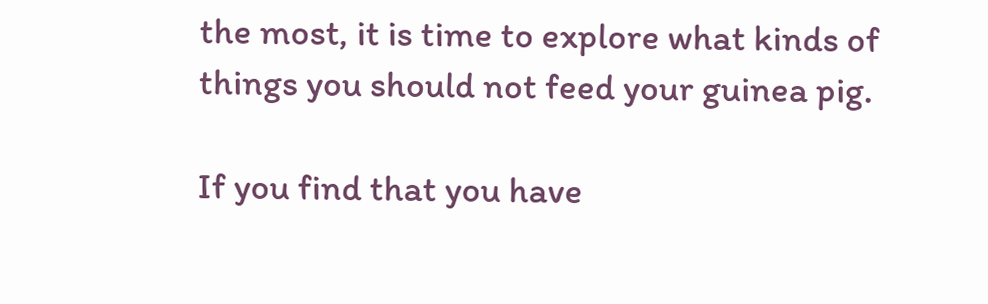the most, it is time to explore what kinds of things you should not feed your guinea pig.

If you find that you have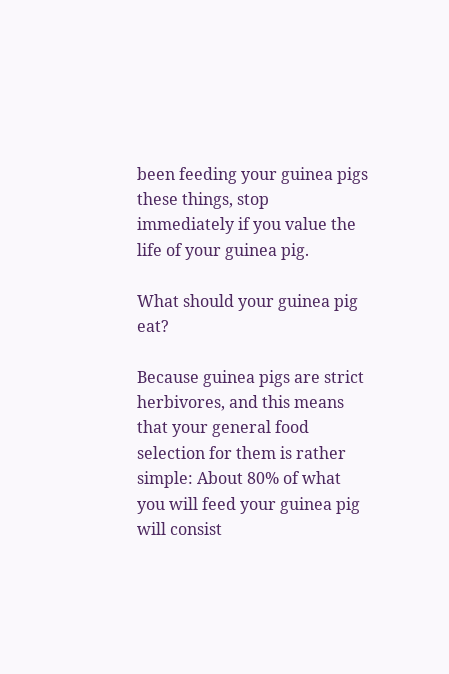been feeding your guinea pigs these things, stop immediately if you value the life of your guinea pig.

What should your guinea pig eat?

Because guinea pigs are strict herbivores, and this means that your general food selection for them is rather simple: About 80% of what you will feed your guinea pig will consist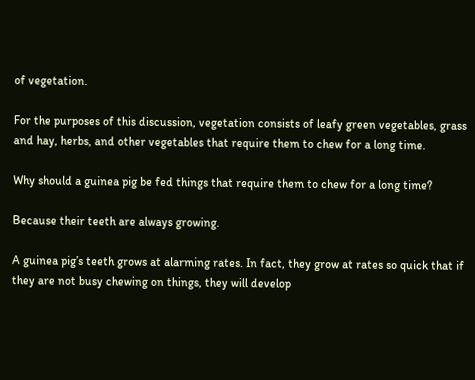of vegetation.

For the purposes of this discussion, vegetation consists of leafy green vegetables, grass and hay, herbs, and other vegetables that require them to chew for a long time.

Why should a guinea pig be fed things that require them to chew for a long time?

Because their teeth are always growing.

A guinea pig’s teeth grows at alarming rates. In fact, they grow at rates so quick that if they are not busy chewing on things, they will develop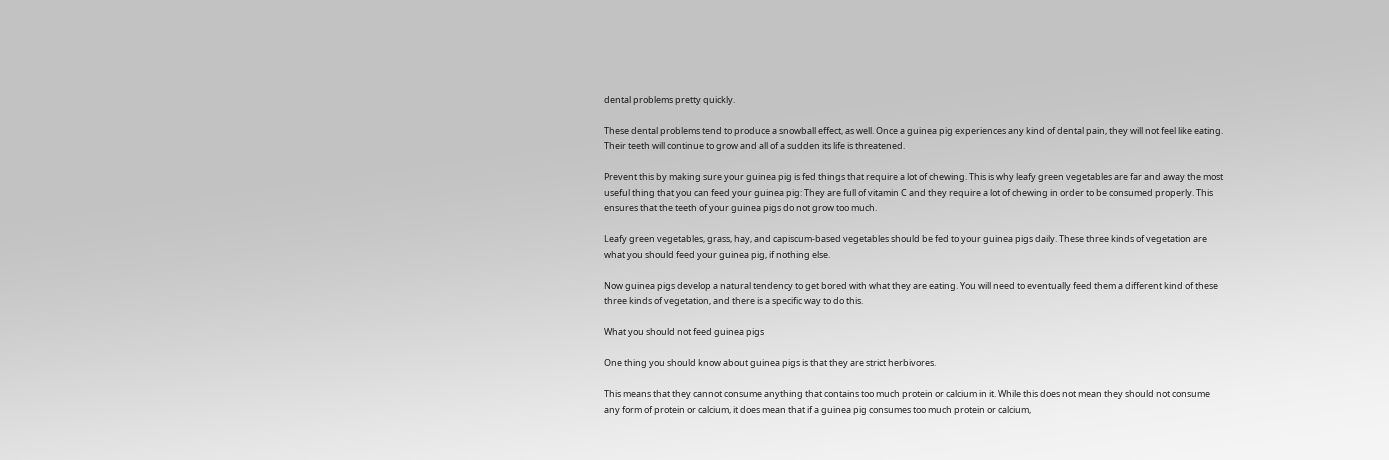dental problems pretty quickly.

These dental problems tend to produce a snowball effect, as well. Once a guinea pig experiences any kind of dental pain, they will not feel like eating. Their teeth will continue to grow and all of a sudden its life is threatened.

Prevent this by making sure your guinea pig is fed things that require a lot of chewing. This is why leafy green vegetables are far and away the most useful thing that you can feed your guinea pig: They are full of vitamin C and they require a lot of chewing in order to be consumed properly. This ensures that the teeth of your guinea pigs do not grow too much.

Leafy green vegetables, grass, hay, and capiscum-based vegetables should be fed to your guinea pigs daily. These three kinds of vegetation are what you should feed your guinea pig, if nothing else.

Now guinea pigs develop a natural tendency to get bored with what they are eating. You will need to eventually feed them a different kind of these three kinds of vegetation, and there is a specific way to do this.

What you should not feed guinea pigs

One thing you should know about guinea pigs is that they are strict herbivores.

This means that they cannot consume anything that contains too much protein or calcium in it. While this does not mean they should not consume any form of protein or calcium, it does mean that if a guinea pig consumes too much protein or calcium,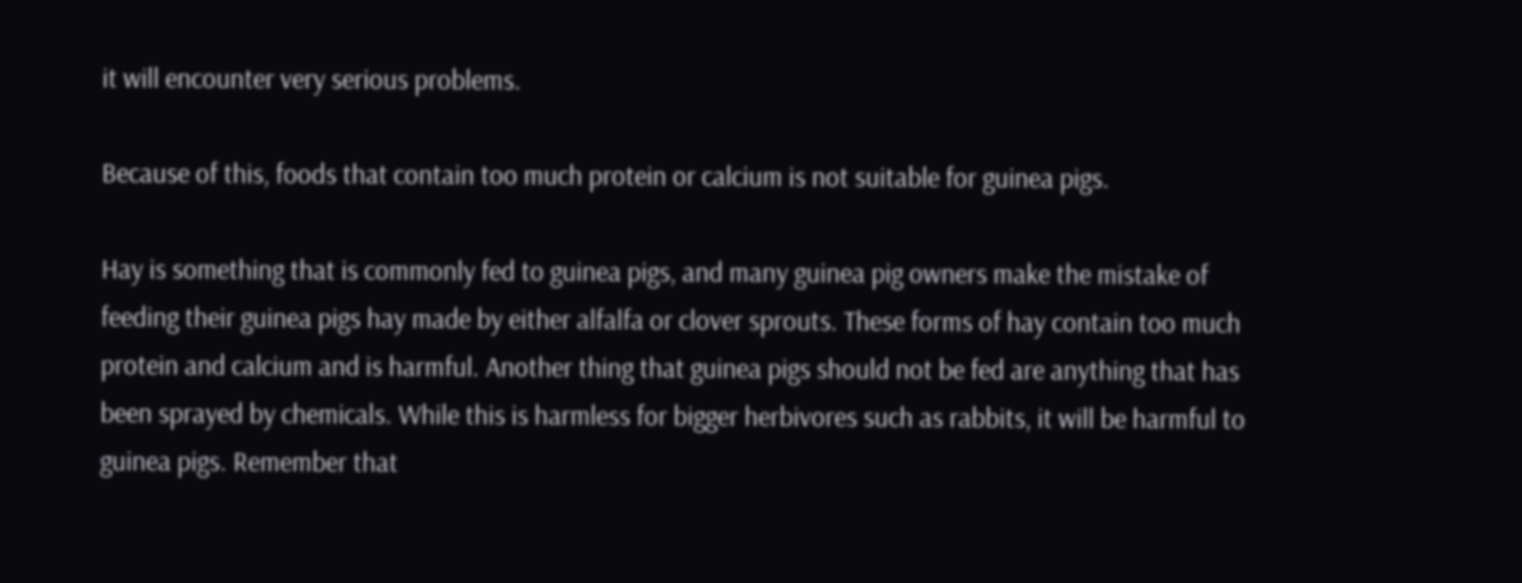it will encounter very serious problems.

Because of this, foods that contain too much protein or calcium is not suitable for guinea pigs.

Hay is something that is commonly fed to guinea pigs, and many guinea pig owners make the mistake of feeding their guinea pigs hay made by either alfalfa or clover sprouts. These forms of hay contain too much protein and calcium and is harmful. Another thing that guinea pigs should not be fed are anything that has been sprayed by chemicals. While this is harmless for bigger herbivores such as rabbits, it will be harmful to guinea pigs. Remember that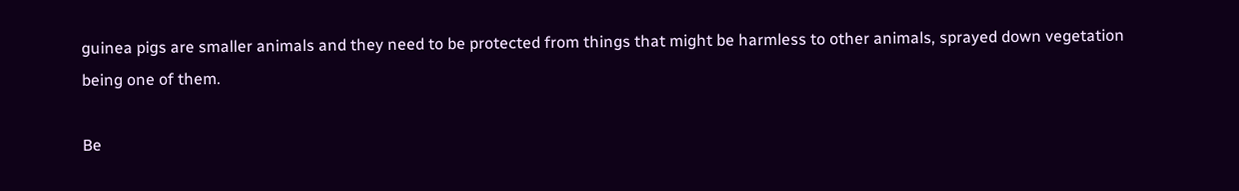guinea pigs are smaller animals and they need to be protected from things that might be harmless to other animals, sprayed down vegetation being one of them.

Be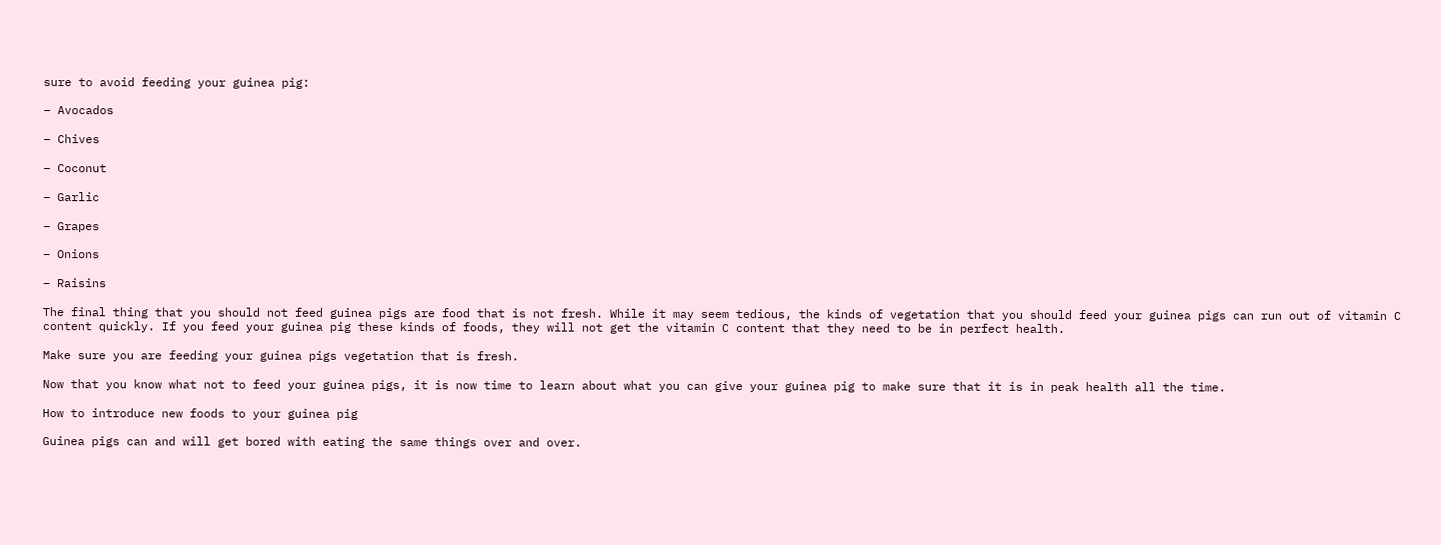sure to avoid feeding your guinea pig:

– Avocados

– Chives

– Coconut

– Garlic

– Grapes

– Onions

– Raisins

The final thing that you should not feed guinea pigs are food that is not fresh. While it may seem tedious, the kinds of vegetation that you should feed your guinea pigs can run out of vitamin C content quickly. If you feed your guinea pig these kinds of foods, they will not get the vitamin C content that they need to be in perfect health.

Make sure you are feeding your guinea pigs vegetation that is fresh.

Now that you know what not to feed your guinea pigs, it is now time to learn about what you can give your guinea pig to make sure that it is in peak health all the time.

How to introduce new foods to your guinea pig

Guinea pigs can and will get bored with eating the same things over and over.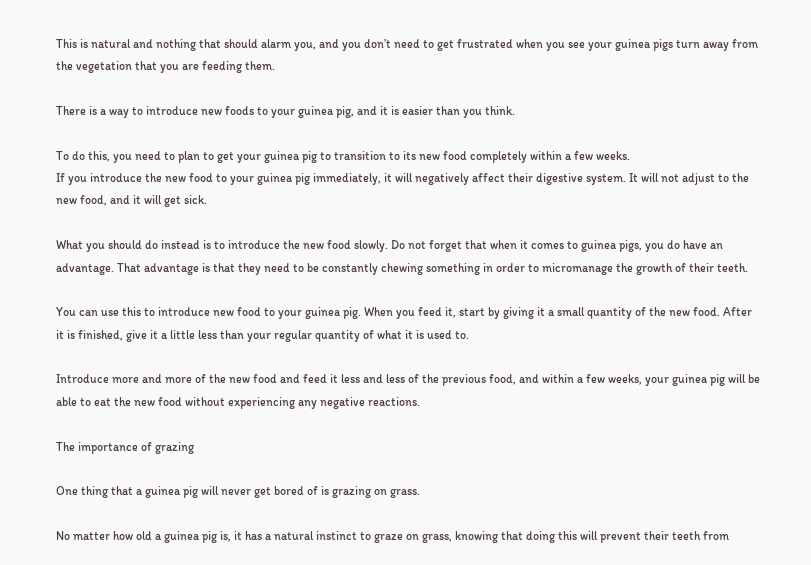This is natural and nothing that should alarm you, and you don’t need to get frustrated when you see your guinea pigs turn away from the vegetation that you are feeding them.

There is a way to introduce new foods to your guinea pig, and it is easier than you think.

To do this, you need to plan to get your guinea pig to transition to its new food completely within a few weeks.
If you introduce the new food to your guinea pig immediately, it will negatively affect their digestive system. It will not adjust to the new food, and it will get sick.

What you should do instead is to introduce the new food slowly. Do not forget that when it comes to guinea pigs, you do have an advantage. That advantage is that they need to be constantly chewing something in order to micromanage the growth of their teeth.

You can use this to introduce new food to your guinea pig. When you feed it, start by giving it a small quantity of the new food. After it is finished, give it a little less than your regular quantity of what it is used to.

Introduce more and more of the new food and feed it less and less of the previous food, and within a few weeks, your guinea pig will be able to eat the new food without experiencing any negative reactions.

The importance of grazing

One thing that a guinea pig will never get bored of is grazing on grass.

No matter how old a guinea pig is, it has a natural instinct to graze on grass, knowing that doing this will prevent their teeth from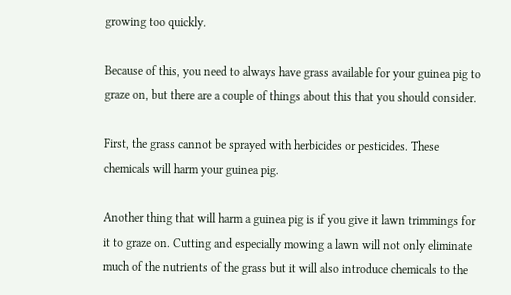growing too quickly.

Because of this, you need to always have grass available for your guinea pig to graze on, but there are a couple of things about this that you should consider.

First, the grass cannot be sprayed with herbicides or pesticides. These chemicals will harm your guinea pig.

Another thing that will harm a guinea pig is if you give it lawn trimmings for it to graze on. Cutting and especially mowing a lawn will not only eliminate much of the nutrients of the grass but it will also introduce chemicals to the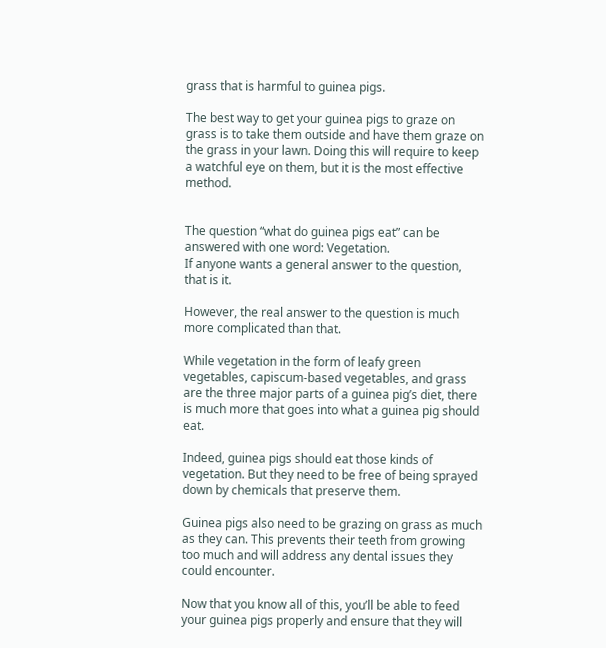grass that is harmful to guinea pigs.

The best way to get your guinea pigs to graze on grass is to take them outside and have them graze on the grass in your lawn. Doing this will require to keep a watchful eye on them, but it is the most effective method.


The question “what do guinea pigs eat” can be answered with one word: Vegetation.
If anyone wants a general answer to the question, that is it.

However, the real answer to the question is much more complicated than that.

While vegetation in the form of leafy green vegetables, capiscum-based vegetables, and grass are the three major parts of a guinea pig’s diet, there is much more that goes into what a guinea pig should eat.

Indeed, guinea pigs should eat those kinds of vegetation. But they need to be free of being sprayed down by chemicals that preserve them.

Guinea pigs also need to be grazing on grass as much as they can. This prevents their teeth from growing too much and will address any dental issues they could encounter.

Now that you know all of this, you’ll be able to feed your guinea pigs properly and ensure that they will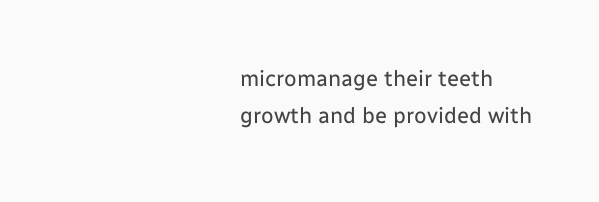micromanage their teeth growth and be provided with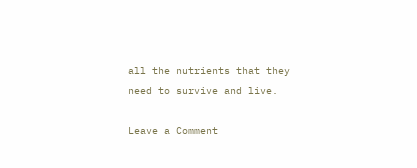all the nutrients that they need to survive and live.

Leave a Comment